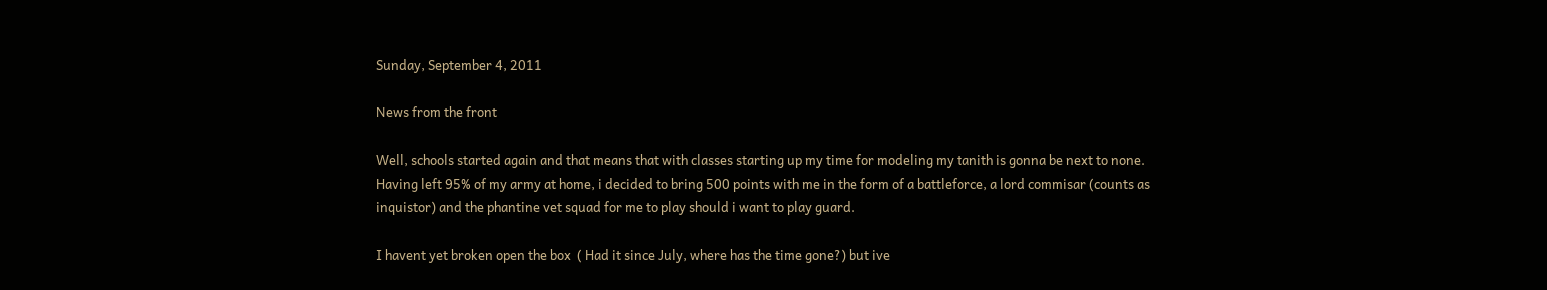Sunday, September 4, 2011

News from the front

Well, schools started again and that means that with classes starting up my time for modeling my tanith is gonna be next to none. Having left 95% of my army at home, i decided to bring 500 points with me in the form of a battleforce, a lord commisar (counts as inquistor) and the phantine vet squad for me to play should i want to play guard.

I havent yet broken open the box  ( Had it since July, where has the time gone?) but ive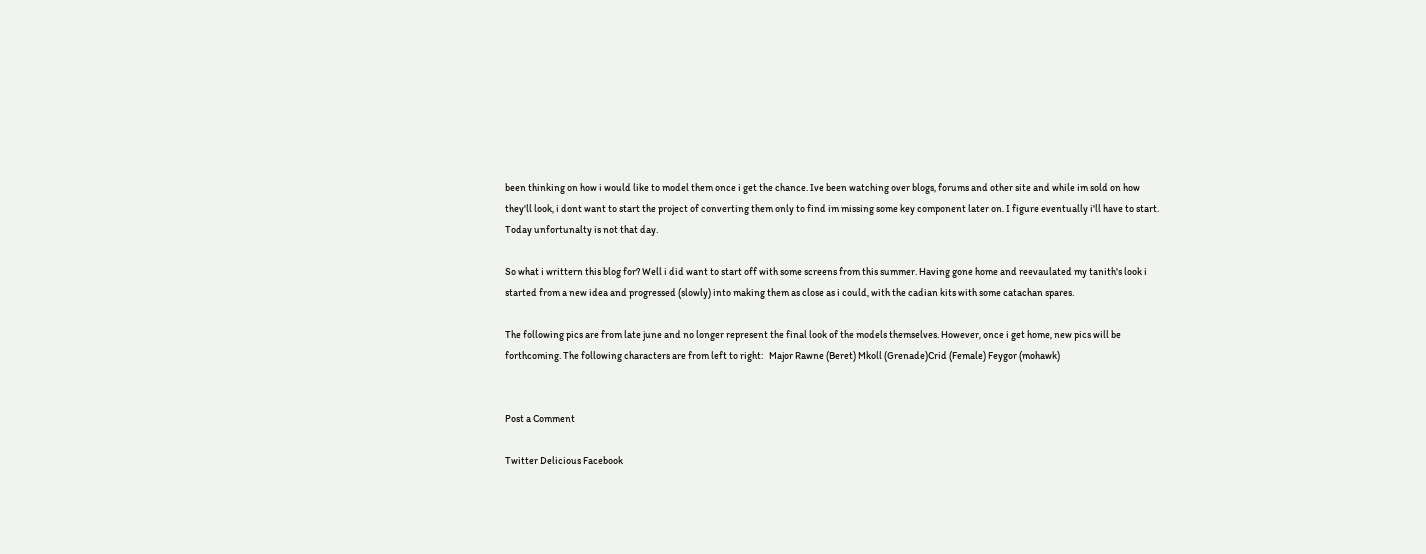been thinking on how i would like to model them once i get the chance. Ive been watching over blogs, forums and other site and while im sold on how they'll look, i dont want to start the project of converting them only to find im missing some key component later on. I figure eventually i'll have to start. Today unfortunalty is not that day.

So what i writtern this blog for? Well i did want to start off with some screens from this summer. Having gone home and reevaulated my tanith's look i started from a new idea and progressed (slowly) into making them as close as i could, with the cadian kits with some catachan spares.

The following pics are from late june and no longer represent the final look of the models themselves. However, once i get home, new pics will be forthcoming. The following characters are from left to right:   Major Rawne (Beret) Mkoll (Grenade)Crid (Female) Feygor (mohawk)


Post a Comment

Twitter Delicious Facebook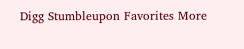Digg Stumbleupon Favorites More